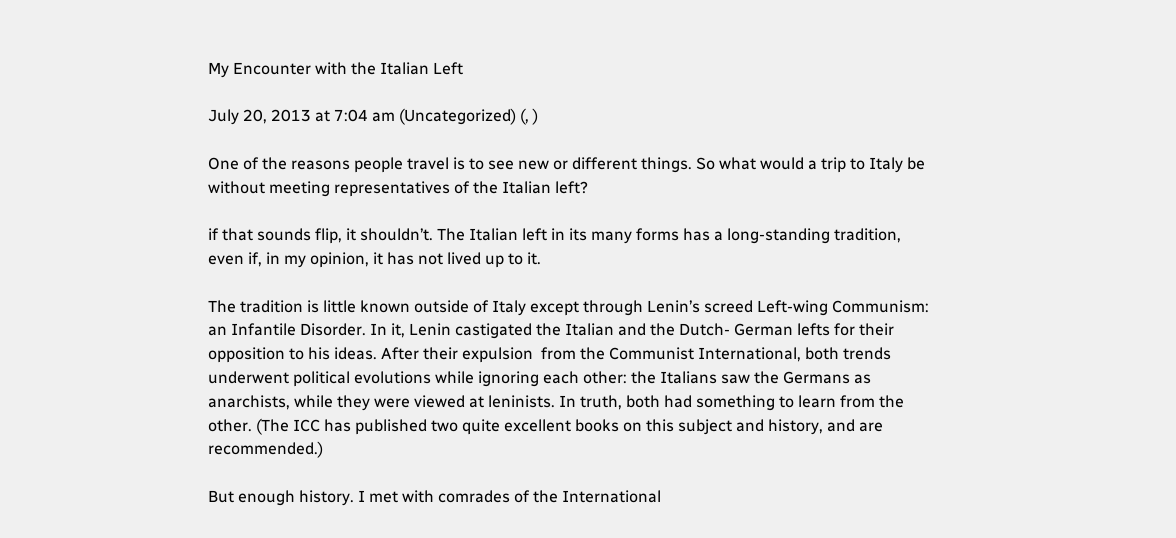My Encounter with the Italian Left

July 20, 2013 at 7:04 am (Uncategorized) (, )

One of the reasons people travel is to see new or different things. So what would a trip to Italy be without meeting representatives of the Italian left?

if that sounds flip, it shouldn’t. The Italian left in its many forms has a long-standing tradition, even if, in my opinion, it has not lived up to it.

The tradition is little known outside of Italy except through Lenin’s screed Left-wing Communism: an Infantile Disorder. In it, Lenin castigated the Italian and the Dutch- German lefts for their opposition to his ideas. After their expulsion  from the Communist International, both trends underwent political evolutions while ignoring each other: the Italians saw the Germans as anarchists, while they were viewed at leninists. In truth, both had something to learn from the other. (The ICC has published two quite excellent books on this subject and history, and are recommended.)

But enough history. I met with comrades of the International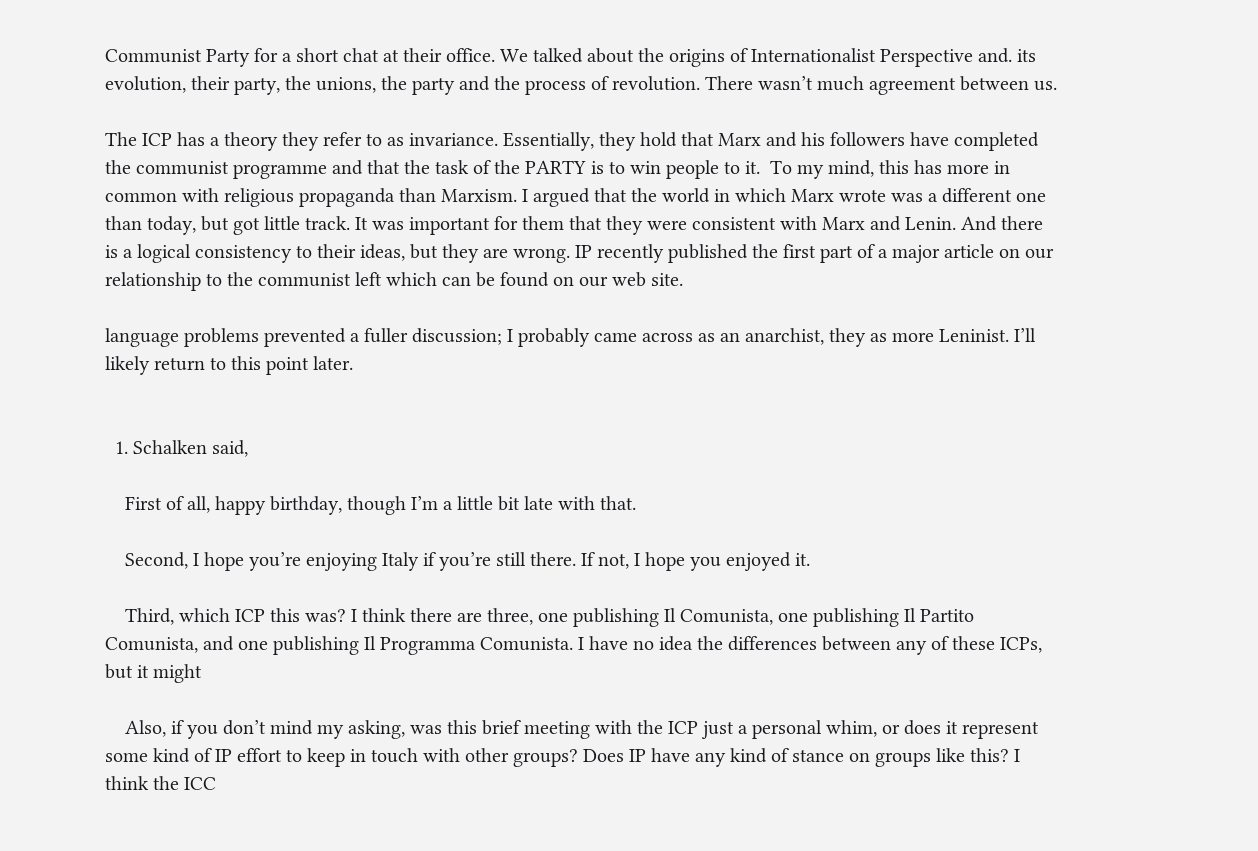Communist Party for a short chat at their office. We talked about the origins of Internationalist Perspective and. its evolution, their party, the unions, the party and the process of revolution. There wasn’t much agreement between us.

The ICP has a theory they refer to as invariance. Essentially, they hold that Marx and his followers have completed the communist programme and that the task of the PARTY is to win people to it.  To my mind, this has more in common with religious propaganda than Marxism. I argued that the world in which Marx wrote was a different one than today, but got little track. It was important for them that they were consistent with Marx and Lenin. And there is a logical consistency to their ideas, but they are wrong. IP recently published the first part of a major article on our relationship to the communist left which can be found on our web site.

language problems prevented a fuller discussion; I probably came across as an anarchist, they as more Leninist. I’ll likely return to this point later.


  1. Schalken said,

    First of all, happy birthday, though I’m a little bit late with that.

    Second, I hope you’re enjoying Italy if you’re still there. If not, I hope you enjoyed it.

    Third, which ICP this was? I think there are three, one publishing Il Comunista, one publishing Il Partito Comunista, and one publishing Il Programma Comunista. I have no idea the differences between any of these ICPs, but it might

    Also, if you don’t mind my asking, was this brief meeting with the ICP just a personal whim, or does it represent some kind of IP effort to keep in touch with other groups? Does IP have any kind of stance on groups like this? I think the ICC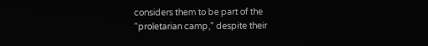considers them to be part of the “proletarian camp,” despite their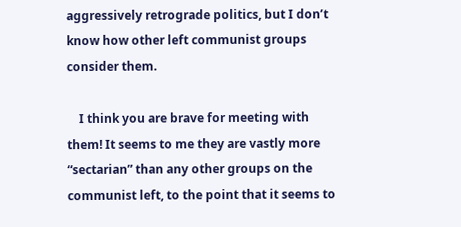aggressively retrograde politics, but I don’t know how other left communist groups consider them.

    I think you are brave for meeting with them! It seems to me they are vastly more “sectarian” than any other groups on the communist left, to the point that it seems to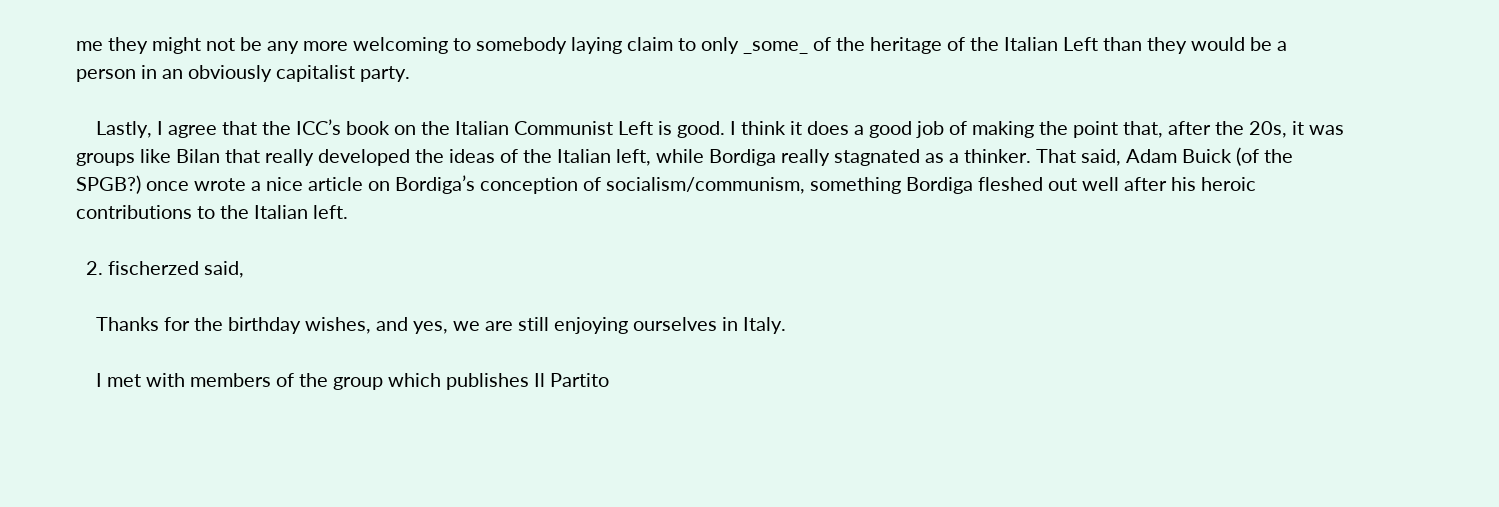me they might not be any more welcoming to somebody laying claim to only _some_ of the heritage of the Italian Left than they would be a person in an obviously capitalist party.

    Lastly, I agree that the ICC’s book on the Italian Communist Left is good. I think it does a good job of making the point that, after the 20s, it was groups like Bilan that really developed the ideas of the Italian left, while Bordiga really stagnated as a thinker. That said, Adam Buick (of the SPGB?) once wrote a nice article on Bordiga’s conception of socialism/communism, something Bordiga fleshed out well after his heroic contributions to the Italian left.

  2. fischerzed said,

    Thanks for the birthday wishes, and yes, we are still enjoying ourselves in Italy.

    I met with members of the group which publishes Il Partito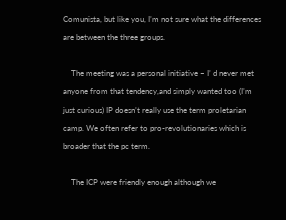Comunista, but like you, I’m not sure what the differences are between the three groups.

    The meeting was a personal initiative – I’ d never met anyone from that tendency,and simply wanted too (I’m just curious) IP doesn’t really use the term proletarian camp. We often refer to pro-revolutionaries which is broader that the pc term.

    The ICP were friendly enough although we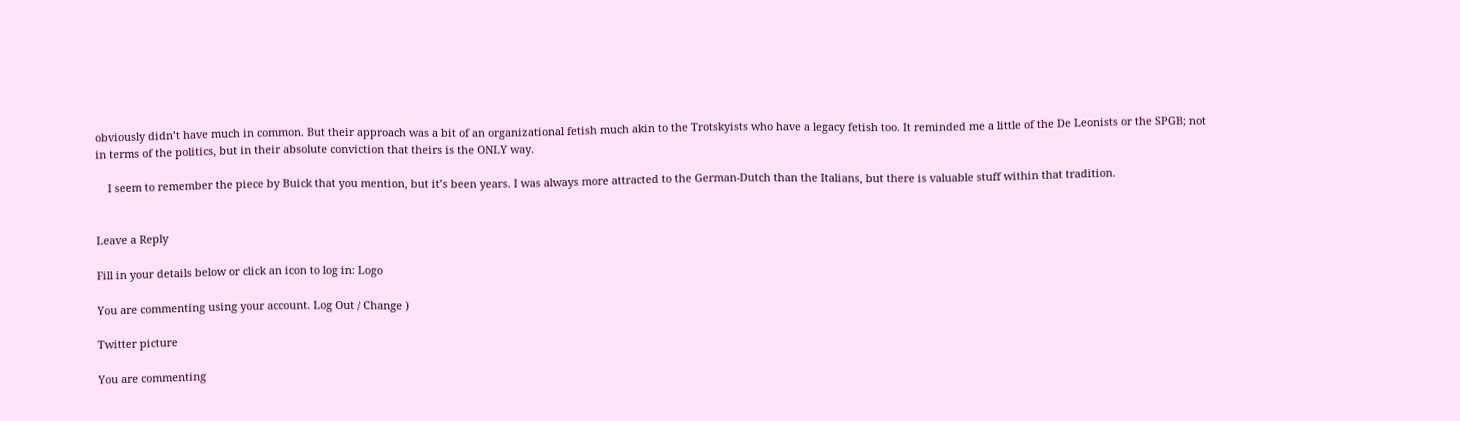obviously didn’t have much in common. But their approach was a bit of an organizational fetish much akin to the Trotskyists who have a legacy fetish too. It reminded me a little of the De Leonists or the SPGB; not in terms of the politics, but in their absolute conviction that theirs is the ONLY way.

    I seem to remember the piece by Buick that you mention, but it’s been years. I was always more attracted to the German-Dutch than the Italians, but there is valuable stuff within that tradition.


Leave a Reply

Fill in your details below or click an icon to log in: Logo

You are commenting using your account. Log Out / Change )

Twitter picture

You are commenting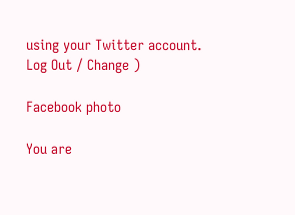using your Twitter account. Log Out / Change )

Facebook photo

You are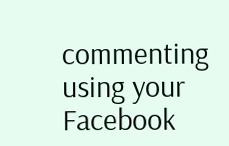commenting using your Facebook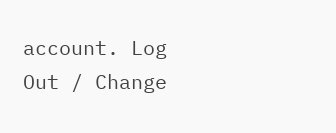account. Log Out / Change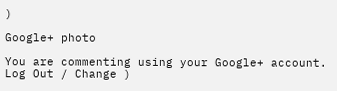)

Google+ photo

You are commenting using your Google+ account. Log Out / Change )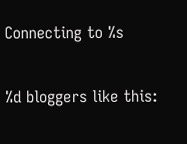Connecting to %s

%d bloggers like this: